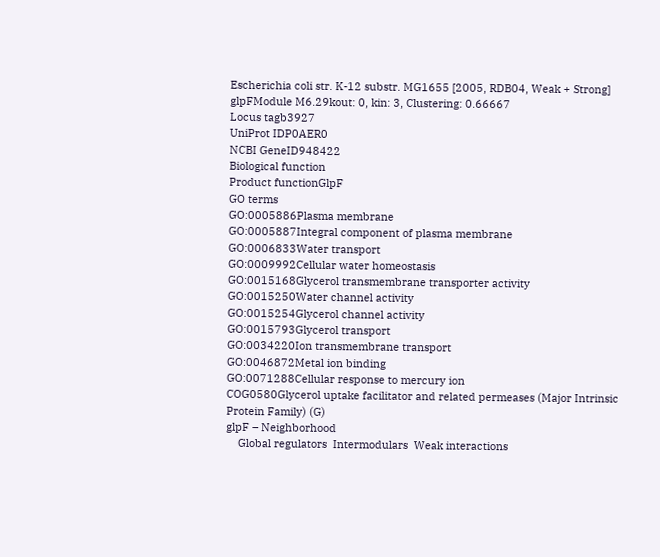Escherichia coli str. K-12 substr. MG1655 [2005, RDB04, Weak + Strong]
glpFModule M6.29kout: 0, kin: 3, Clustering: 0.66667
Locus tagb3927
UniProt IDP0AER0
NCBI GeneID948422
Biological function
Product functionGlpF
GO terms
GO:0005886Plasma membrane
GO:0005887Integral component of plasma membrane
GO:0006833Water transport
GO:0009992Cellular water homeostasis
GO:0015168Glycerol transmembrane transporter activity
GO:0015250Water channel activity
GO:0015254Glycerol channel activity
GO:0015793Glycerol transport
GO:0034220Ion transmembrane transport
GO:0046872Metal ion binding
GO:0071288Cellular response to mercury ion
COG0580Glycerol uptake facilitator and related permeases (Major Intrinsic Protein Family) (G)
glpF – Neighborhood
    Global regulators  Intermodulars  Weak interactions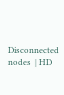Disconnected nodes  | HD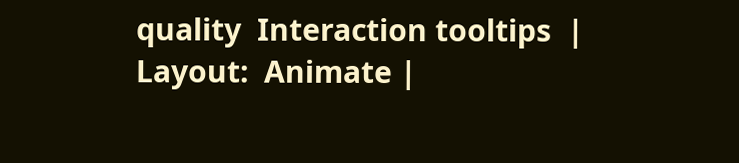quality  Interaction tooltips  | Layout:  Animate |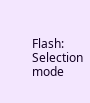Flash:  Selection mode